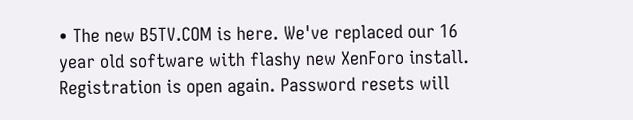• The new B5TV.COM is here. We've replaced our 16 year old software with flashy new XenForo install. Registration is open again. Password resets will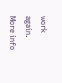work again. More info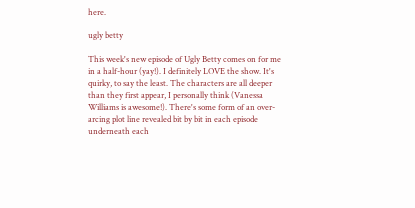here.

ugly betty

This week's new episode of Ugly Betty comes on for me in a half-hour (yay!). I definitely LOVE the show. It's quirky, to say the least. The characters are all deeper than they first appear, I personally think (Vanessa Williams is awesome!). There's some form of an over-arcing plot line revealed bit by bit in each episode underneath each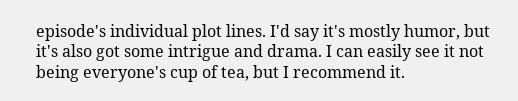episode's individual plot lines. I'd say it's mostly humor, but it's also got some intrigue and drama. I can easily see it not being everyone's cup of tea, but I recommend it.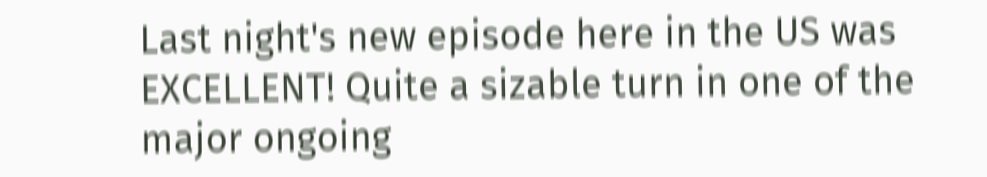Last night's new episode here in the US was EXCELLENT! Quite a sizable turn in one of the major ongoing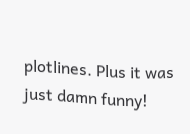plotlines. Plus it was just damn funny!